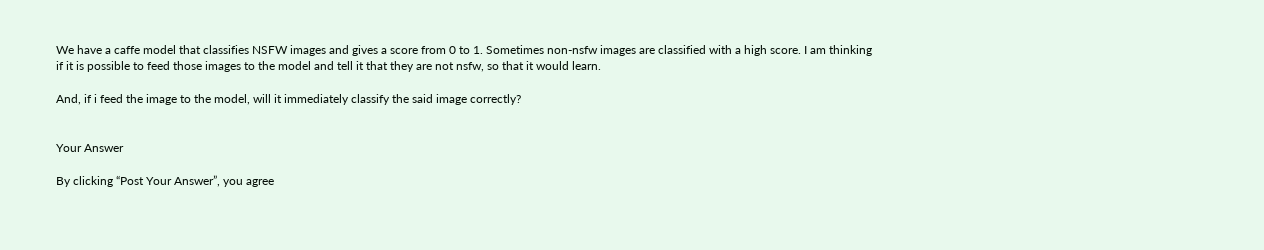We have a caffe model that classifies NSFW images and gives a score from 0 to 1. Sometimes non-nsfw images are classified with a high score. I am thinking if it is possible to feed those images to the model and tell it that they are not nsfw, so that it would learn.

And, if i feed the image to the model, will it immediately classify the said image correctly?


Your Answer

By clicking “Post Your Answer”, you agree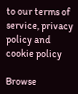to our terms of service, privacy policy and cookie policy

Browse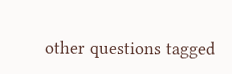other questions tagged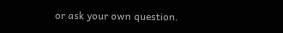or ask your own question.